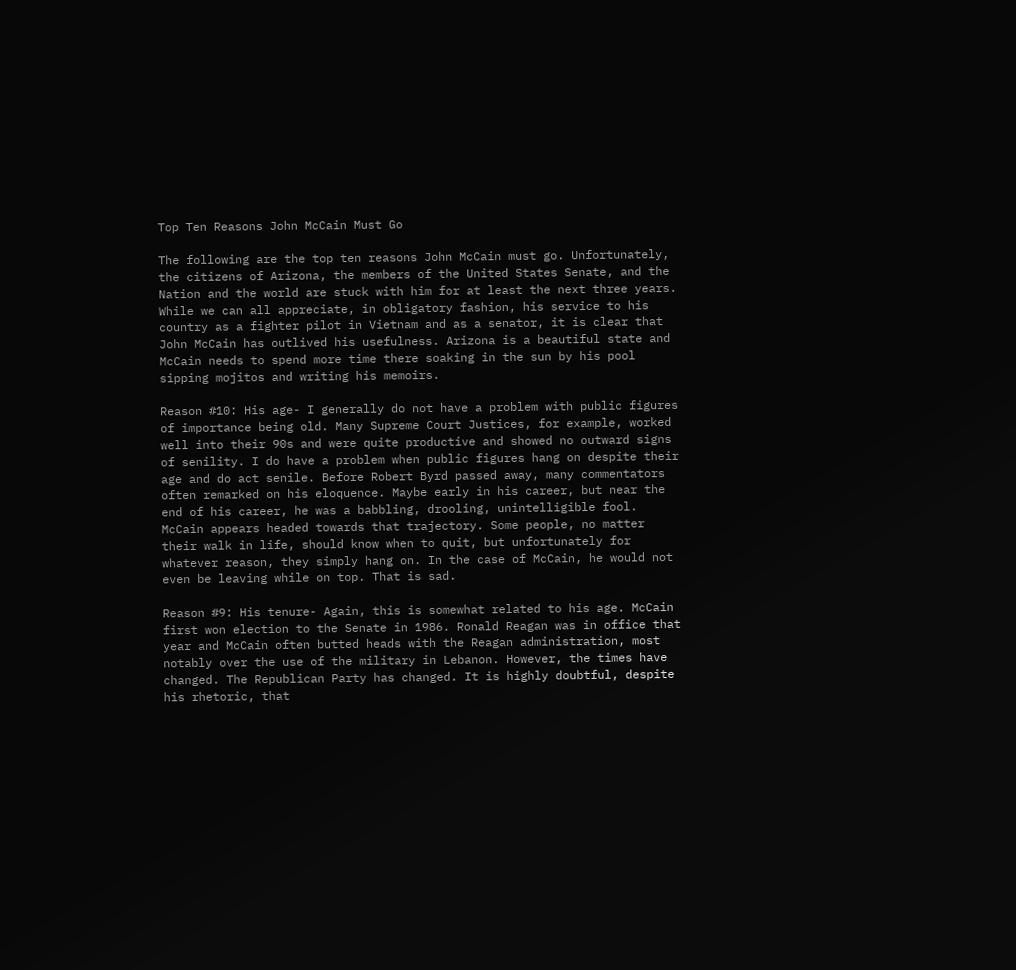Top Ten Reasons John McCain Must Go

The following are the top ten reasons John McCain must go. Unfortunately, the citizens of Arizona, the members of the United States Senate, and the Nation and the world are stuck with him for at least the next three years. While we can all appreciate, in obligatory fashion, his service to his country as a fighter pilot in Vietnam and as a senator, it is clear that John McCain has outlived his usefulness. Arizona is a beautiful state and McCain needs to spend more time there soaking in the sun by his pool sipping mojitos and writing his memoirs.

Reason #10: His age- I generally do not have a problem with public figures of importance being old. Many Supreme Court Justices, for example, worked well into their 90s and were quite productive and showed no outward signs of senility. I do have a problem when public figures hang on despite their age and do act senile. Before Robert Byrd passed away, many commentators often remarked on his eloquence. Maybe early in his career, but near the end of his career, he was a babbling, drooling, unintelligible fool. McCain appears headed towards that trajectory. Some people, no matter their walk in life, should know when to quit, but unfortunately for whatever reason, they simply hang on. In the case of McCain, he would not even be leaving while on top. That is sad.

Reason #9: His tenure- Again, this is somewhat related to his age. McCain first won election to the Senate in 1986. Ronald Reagan was in office that year and McCain often butted heads with the Reagan administration, most notably over the use of the military in Lebanon. However, the times have changed. The Republican Party has changed. It is highly doubtful, despite his rhetoric, that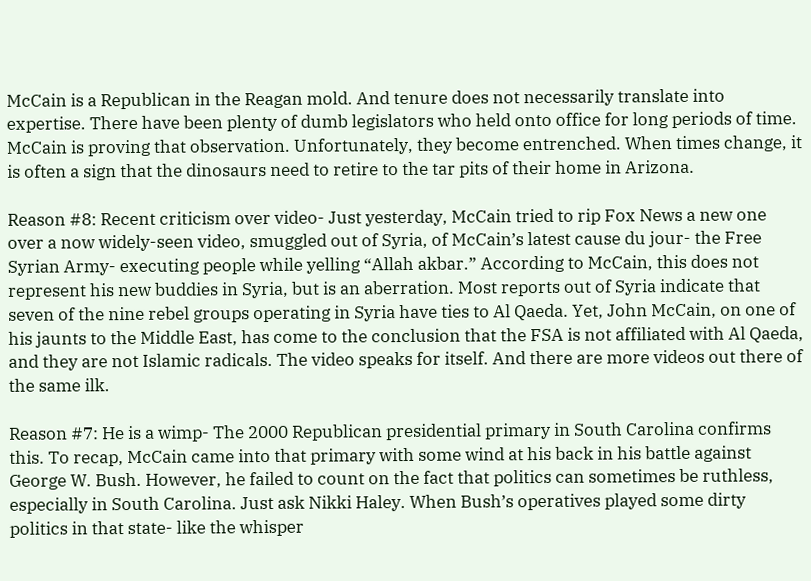McCain is a Republican in the Reagan mold. And tenure does not necessarily translate into expertise. There have been plenty of dumb legislators who held onto office for long periods of time. McCain is proving that observation. Unfortunately, they become entrenched. When times change, it is often a sign that the dinosaurs need to retire to the tar pits of their home in Arizona.

Reason #8: Recent criticism over video- Just yesterday, McCain tried to rip Fox News a new one over a now widely-seen video, smuggled out of Syria, of McCain’s latest cause du jour- the Free Syrian Army- executing people while yelling “Allah akbar.” According to McCain, this does not represent his new buddies in Syria, but is an aberration. Most reports out of Syria indicate that seven of the nine rebel groups operating in Syria have ties to Al Qaeda. Yet, John McCain, on one of his jaunts to the Middle East, has come to the conclusion that the FSA is not affiliated with Al Qaeda, and they are not Islamic radicals. The video speaks for itself. And there are more videos out there of the same ilk.

Reason #7: He is a wimp- The 2000 Republican presidential primary in South Carolina confirms this. To recap, McCain came into that primary with some wind at his back in his battle against George W. Bush. However, he failed to count on the fact that politics can sometimes be ruthless, especially in South Carolina. Just ask Nikki Haley. When Bush’s operatives played some dirty politics in that state- like the whisper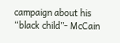campaign about his “black child”- McCain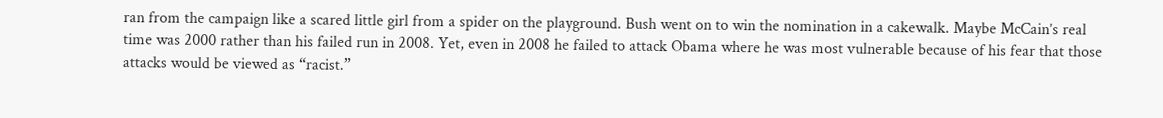ran from the campaign like a scared little girl from a spider on the playground. Bush went on to win the nomination in a cakewalk. Maybe McCain’s real time was 2000 rather than his failed run in 2008. Yet, even in 2008 he failed to attack Obama where he was most vulnerable because of his fear that those attacks would be viewed as “racist.”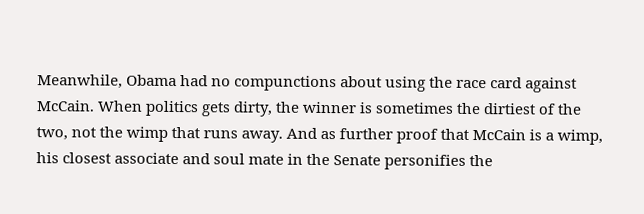Meanwhile, Obama had no compunctions about using the race card against McCain. When politics gets dirty, the winner is sometimes the dirtiest of the two, not the wimp that runs away. And as further proof that McCain is a wimp, his closest associate and soul mate in the Senate personifies the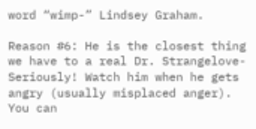word “wimp-” Lindsey Graham.

Reason #6: He is the closest thing we have to a real Dr. Strangelove- Seriously! Watch him when he gets angry (usually misplaced anger). You can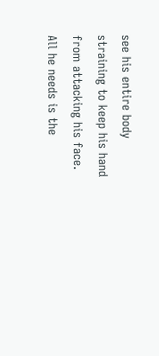see his entire body straining to keep his hand from attacking his face. All he needs is the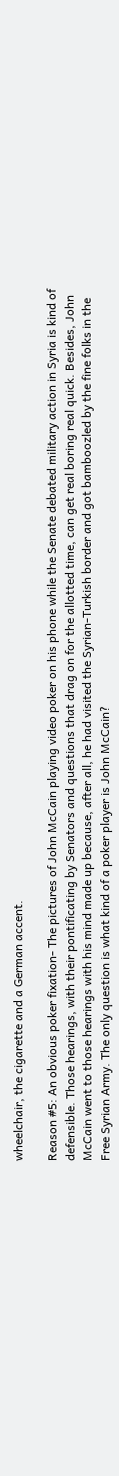wheelchair, the cigarette and a German accent.

Reason #5: An obvious poker fixation- The pictures of John McCain playing video poker on his phone while the Senate debated military action in Syria is kind of defensible. Those hearings, with their pontificating by Senators and questions that drag on for the allotted time, can get real boring real quick. Besides, John McCain went to those hearings with his mind made up because, after all, he had visited the Syrian-Turkish border and got bamboozled by the fine folks in the Free Syrian Army. The only question is what kind of a poker player is John McCain?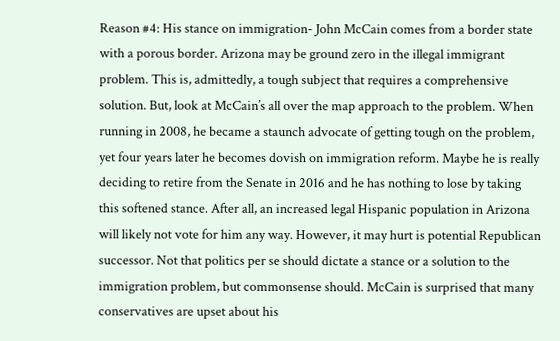Reason #4: His stance on immigration- John McCain comes from a border state with a porous border. Arizona may be ground zero in the illegal immigrant problem. This is, admittedly, a tough subject that requires a comprehensive solution. But, look at McCain’s all over the map approach to the problem. When running in 2008, he became a staunch advocate of getting tough on the problem, yet four years later he becomes dovish on immigration reform. Maybe he is really deciding to retire from the Senate in 2016 and he has nothing to lose by taking this softened stance. After all, an increased legal Hispanic population in Arizona will likely not vote for him any way. However, it may hurt is potential Republican successor. Not that politics per se should dictate a stance or a solution to the immigration problem, but commonsense should. McCain is surprised that many conservatives are upset about his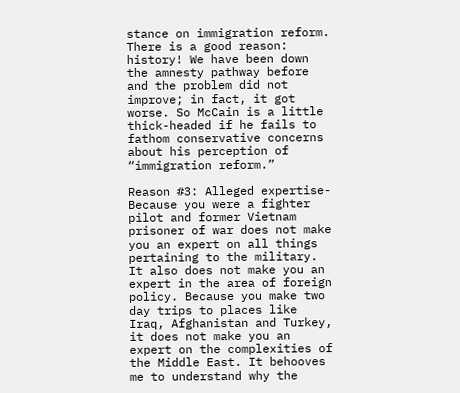stance on immigration reform. There is a good reason: history! We have been down the amnesty pathway before and the problem did not improve; in fact, it got worse. So McCain is a little thick-headed if he fails to fathom conservative concerns about his perception of “immigration reform.”

Reason #3: Alleged expertise- Because you were a fighter pilot and former Vietnam prisoner of war does not make you an expert on all things pertaining to the military. It also does not make you an expert in the area of foreign policy. Because you make two day trips to places like Iraq, Afghanistan and Turkey, it does not make you an expert on the complexities of the Middle East. It behooves me to understand why the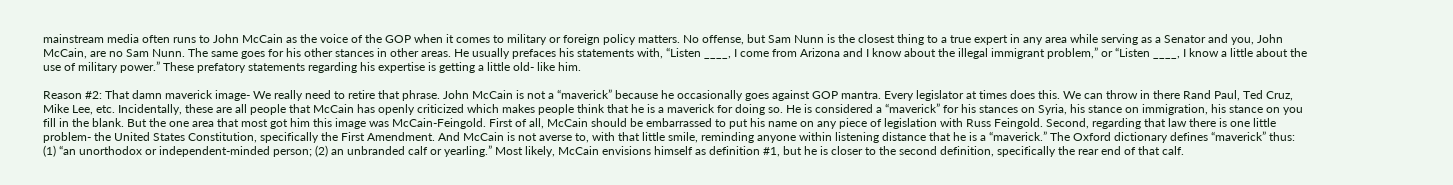mainstream media often runs to John McCain as the voice of the GOP when it comes to military or foreign policy matters. No offense, but Sam Nunn is the closest thing to a true expert in any area while serving as a Senator and you, John McCain, are no Sam Nunn. The same goes for his other stances in other areas. He usually prefaces his statements with, “Listen ____, I come from Arizona and I know about the illegal immigrant problem,” or “Listen ____, I know a little about the use of military power.” These prefatory statements regarding his expertise is getting a little old- like him.

Reason #2: That damn maverick image- We really need to retire that phrase. John McCain is not a “maverick” because he occasionally goes against GOP mantra. Every legislator at times does this. We can throw in there Rand Paul, Ted Cruz, Mike Lee, etc. Incidentally, these are all people that McCain has openly criticized which makes people think that he is a maverick for doing so. He is considered a “maverick” for his stances on Syria, his stance on immigration, his stance on you fill in the blank. But the one area that most got him this image was McCain-Feingold. First of all, McCain should be embarrassed to put his name on any piece of legislation with Russ Feingold. Second, regarding that law there is one little problem- the United States Constitution, specifically the First Amendment. And McCain is not averse to, with that little smile, reminding anyone within listening distance that he is a “maverick.” The Oxford dictionary defines “maverick” thus: (1) “an unorthodox or independent-minded person; (2) an unbranded calf or yearling.” Most likely, McCain envisions himself as definition #1, but he is closer to the second definition, specifically the rear end of that calf.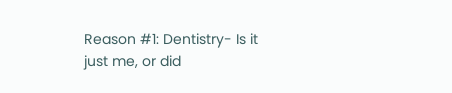Reason #1: Dentistry- Is it just me, or did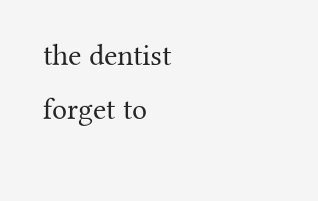the dentist forget to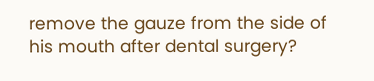remove the gauze from the side of his mouth after dental surgery?